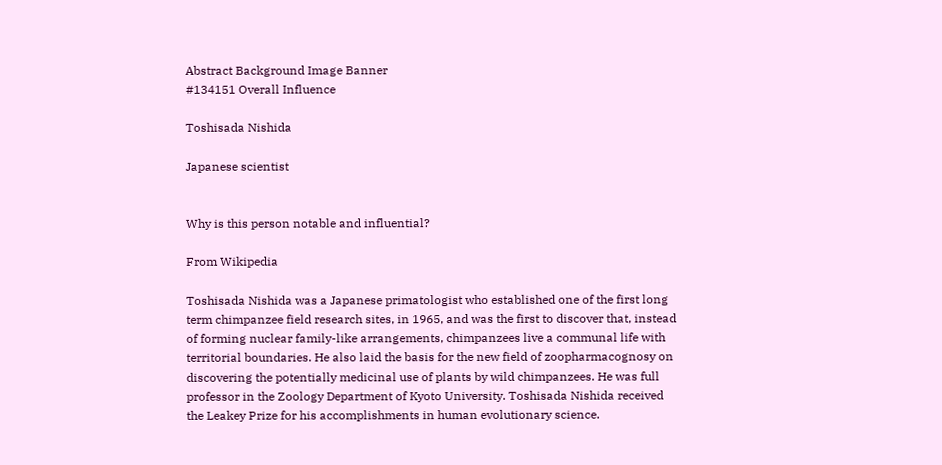Abstract Background Image Banner
#134151 Overall Influence

Toshisada Nishida

Japanese scientist


Why is this person notable and influential?

From Wikipedia

Toshisada Nishida was a Japanese primatologist who established one of the first long term chimpanzee field research sites, in 1965, and was the first to discover that, instead of forming nuclear family-like arrangements, chimpanzees live a communal life with territorial boundaries. He also laid the basis for the new field of zoopharmacognosy on discovering the potentially medicinal use of plants by wild chimpanzees. He was full professor in the Zoology Department of Kyoto University. Toshisada Nishida received the Leakey Prize for his accomplishments in human evolutionary science.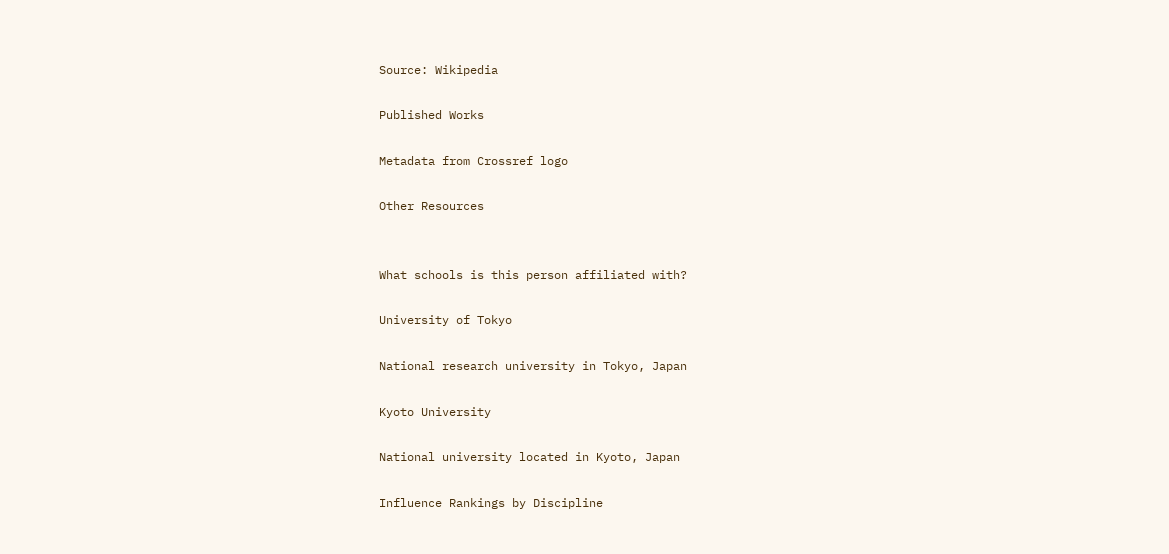Source: Wikipedia

Published Works

Metadata from Crossref logo

Other Resources


What schools is this person affiliated with?

University of Tokyo

National research university in Tokyo, Japan

Kyoto University

National university located in Kyoto, Japan

Influence Rankings by Discipline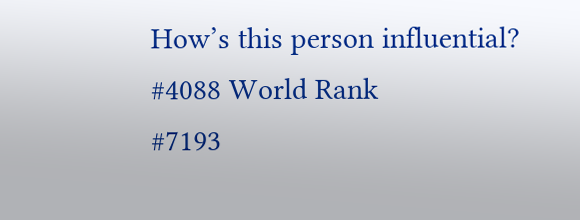How’s this person influential?
#4088 World Rank
#7193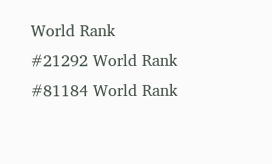World Rank
#21292 World Rank
#81184 World Rank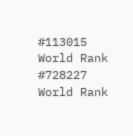#113015 World Rank
#728227 World Rank